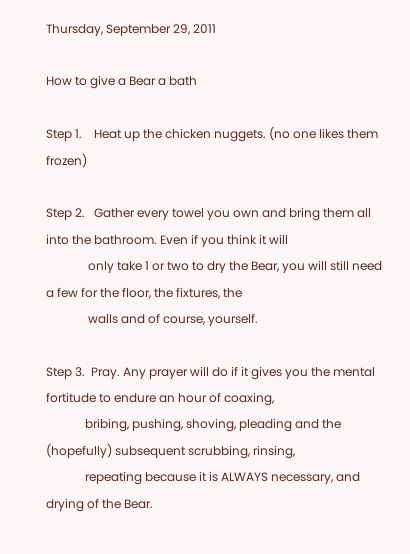Thursday, September 29, 2011

How to give a Bear a bath

Step 1.    Heat up the chicken nuggets. (no one likes them frozen)

Step 2.   Gather every towel you own and bring them all into the bathroom. Even if you think it will
              only take 1 or two to dry the Bear, you will still need a few for the floor, the fixtures, the
              walls and of course, yourself.

Step 3.  Pray. Any prayer will do if it gives you the mental fortitude to endure an hour of coaxing,
             bribing, pushing, shoving, pleading and the (hopefully) subsequent scrubbing, rinsing,
             repeating because it is ALWAYS necessary, and drying of the Bear.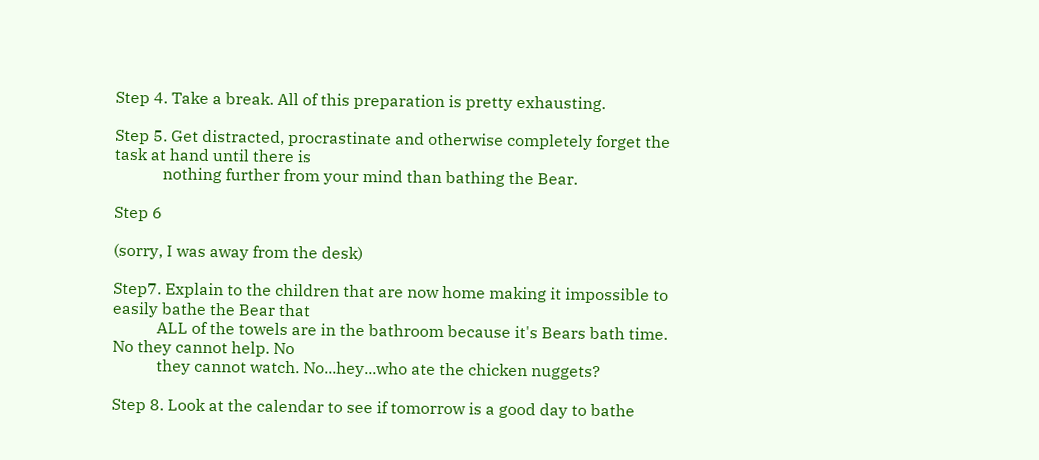Step 4. Take a break. All of this preparation is pretty exhausting.

Step 5. Get distracted, procrastinate and otherwise completely forget the task at hand until there is
            nothing further from your mind than bathing the Bear.

Step 6

(sorry, I was away from the desk)

Step7. Explain to the children that are now home making it impossible to easily bathe the Bear that
           ALL of the towels are in the bathroom because it's Bears bath time. No they cannot help. No
           they cannot watch. No...hey...who ate the chicken nuggets?

Step 8. Look at the calendar to see if tomorrow is a good day to bathe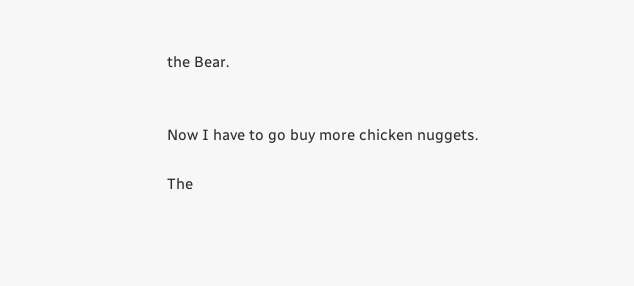the Bear.


Now I have to go buy more chicken nuggets.

The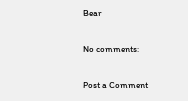Bear

No comments:

Post a Comment